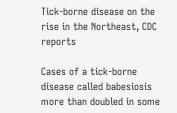Tick-borne disease on the rise in the Northeast, CDC reports

Cases of a tick-borne disease called babesiosis more than doubled in some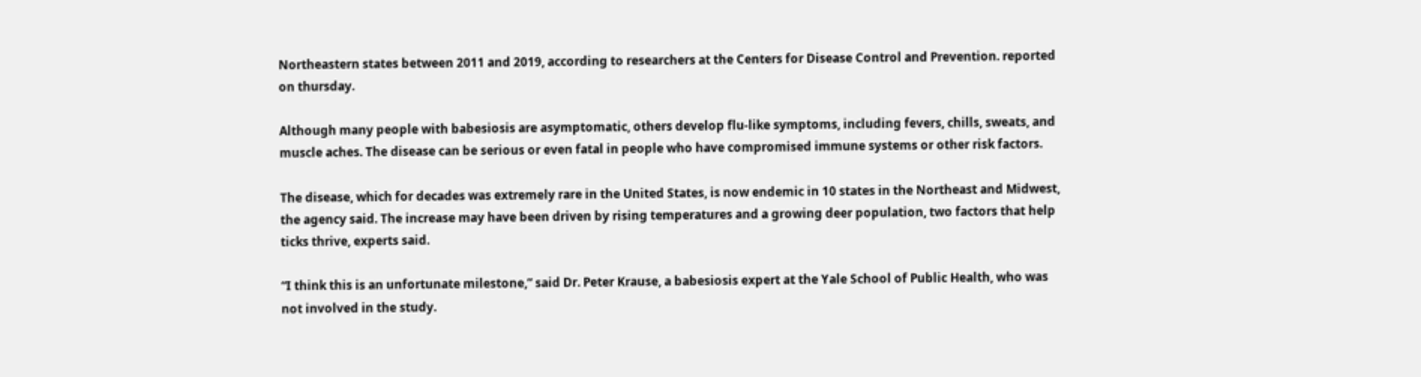Northeastern states between 2011 and 2019, according to researchers at the Centers for Disease Control and Prevention. reported on thursday.

Although many people with babesiosis are asymptomatic, others develop flu-like symptoms, including fevers, chills, sweats, and muscle aches. The disease can be serious or even fatal in people who have compromised immune systems or other risk factors.

The disease, which for decades was extremely rare in the United States, is now endemic in 10 states in the Northeast and Midwest, the agency said. The increase may have been driven by rising temperatures and a growing deer population, two factors that help ticks thrive, experts said.

“I think this is an unfortunate milestone,” said Dr. Peter Krause, a babesiosis expert at the Yale School of Public Health, who was not involved in the study.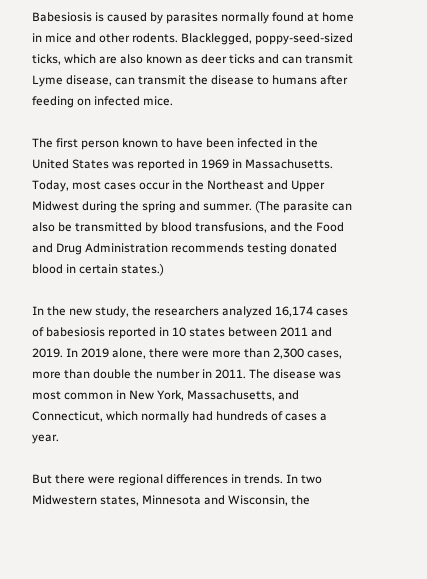Babesiosis is caused by parasites normally found at home in mice and other rodents. Blacklegged, poppy-seed-sized ticks, which are also known as deer ticks and can transmit Lyme disease, can transmit the disease to humans after feeding on infected mice.

The first person known to have been infected in the United States was reported in 1969 in Massachusetts. Today, most cases occur in the Northeast and Upper Midwest during the spring and summer. (The parasite can also be transmitted by blood transfusions, and the Food and Drug Administration recommends testing donated blood in certain states.)

In the new study, the researchers analyzed 16,174 cases of babesiosis reported in 10 states between 2011 and 2019. In 2019 alone, there were more than 2,300 cases, more than double the number in 2011. The disease was most common in New York, Massachusetts, and Connecticut, which normally had hundreds of cases a year.

But there were regional differences in trends. In two Midwestern states, Minnesota and Wisconsin, the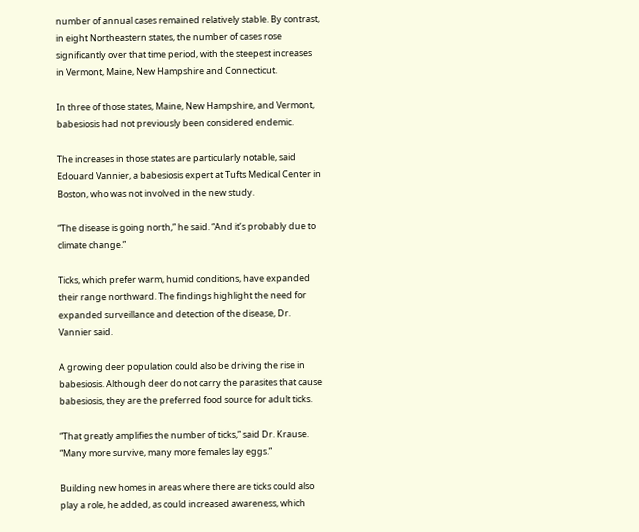number of annual cases remained relatively stable. By contrast, in eight Northeastern states, the number of cases rose significantly over that time period, with the steepest increases in Vermont, Maine, New Hampshire and Connecticut.

In three of those states, Maine, New Hampshire, and Vermont, babesiosis had not previously been considered endemic.

The increases in those states are particularly notable, said Edouard Vannier, a babesiosis expert at Tufts Medical Center in Boston, who was not involved in the new study.

“The disease is going north,” he said. “And it’s probably due to climate change.”

Ticks, which prefer warm, humid conditions, have expanded their range northward. The findings highlight the need for expanded surveillance and detection of the disease, Dr. Vannier said.

A growing deer population could also be driving the rise in babesiosis. Although deer do not carry the parasites that cause babesiosis, they are the preferred food source for adult ticks.

“That greatly amplifies the number of ticks,” said Dr. Krause. “Many more survive, many more females lay eggs.”

Building new homes in areas where there are ticks could also play a role, he added, as could increased awareness, which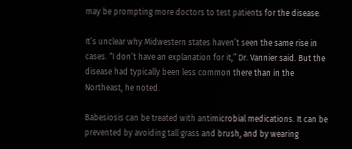may be prompting more doctors to test patients for the disease.

It’s unclear why Midwestern states haven’t seen the same rise in cases. “I don’t have an explanation for it,” Dr. Vannier said. But the disease had typically been less common there than in the Northeast, he noted.

Babesiosis can be treated with antimicrobial medications. It can be prevented by avoiding tall grass and brush, and by wearing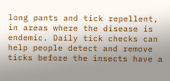long pants and tick repellent, in areas where the disease is endemic. Daily tick checks can help people detect and remove ticks before the insects have a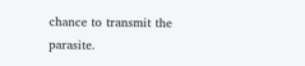chance to transmit the parasite.